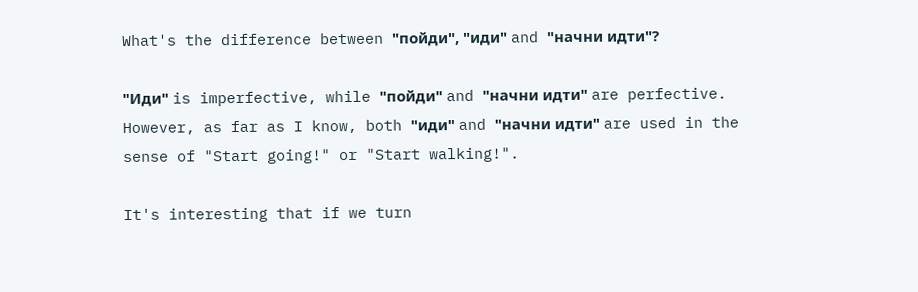What's the difference between "пойди", "иди" and "начни идти"?

"Иди" is imperfective, while "пойди" and "начни идти" are perfective. However, as far as I know, both "иди" and "начни идти" are used in the sense of "Start going!" or "Start walking!".

It's interesting that if we turn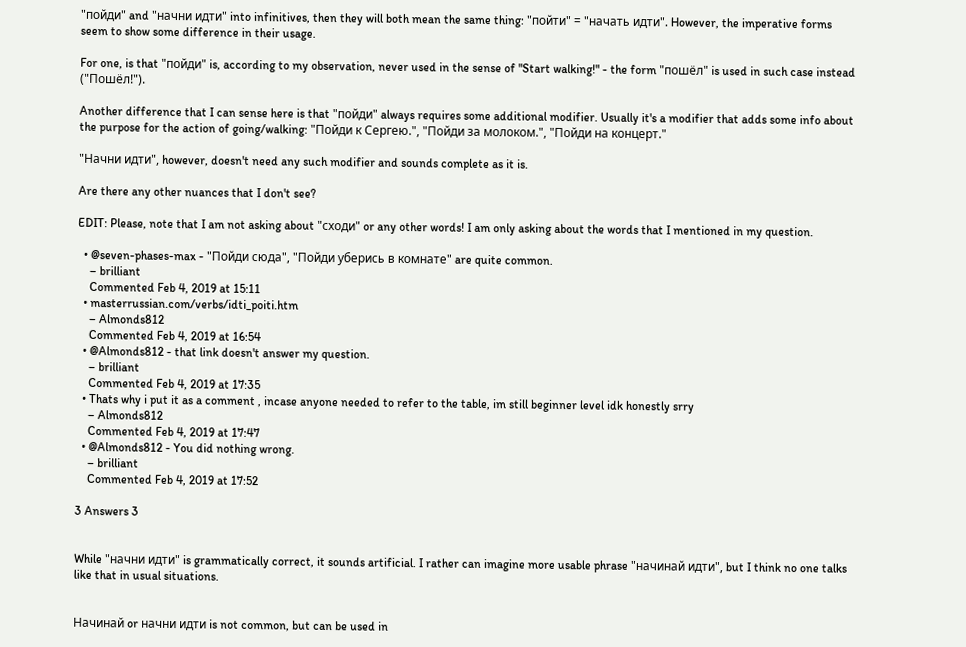"пойди" and "начни идти" into infinitives, then they will both mean the same thing: "пойти" = "начать идти". However, the imperative forms seem to show some difference in their usage.

For one, is that "пойди" is, according to my observation, never used in the sense of "Start walking!" - the form "пошёл" is used in such case instead ("Пошёл!").

Another difference that I can sense here is that "пойди" always requires some additional modifier. Usually it's a modifier that adds some info about the purpose for the action of going/walking: "Пойди к Сергею.", "Пойди за молоком.", "Пойди на концерт."

"Начни идти", however, doesn't need any such modifier and sounds complete as it is.

Are there any other nuances that I don't see?

EDIT: Please, note that I am not asking about "сходи" or any other words! I am only asking about the words that I mentioned in my question.

  • @seven-phases-max - "Пойди сюда", "Пойди уберись в комнате" are quite common.
    – brilliant
    Commented Feb 4, 2019 at 15:11
  • masterrussian.com/verbs/idti_poiti.htm
    – Almonds812
    Commented Feb 4, 2019 at 16:54
  • @Almonds812 - that link doesn't answer my question.
    – brilliant
    Commented Feb 4, 2019 at 17:35
  • Thats why i put it as a comment , incase anyone needed to refer to the table, im still beginner level idk honestly srry
    – Almonds812
    Commented Feb 4, 2019 at 17:47
  • @Almonds812 - You did nothing wrong.
    – brilliant
    Commented Feb 4, 2019 at 17:52

3 Answers 3


While "начни идти" is grammatically correct, it sounds artificial. I rather can imagine more usable phrase "начинай идти", but I think no one talks like that in usual situations.


Начинай or начни идти is not common, but can be used in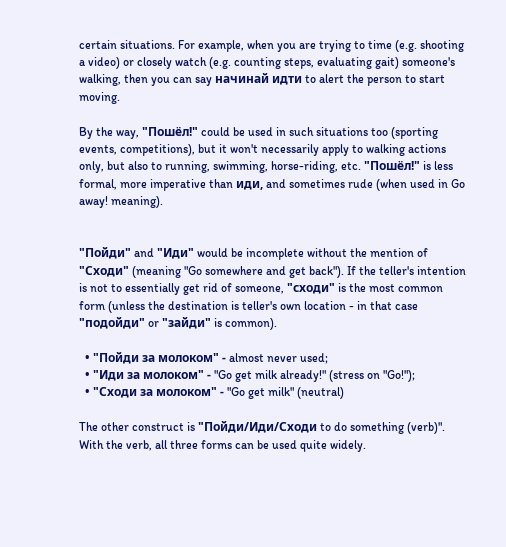certain situations. For example, when you are trying to time (e.g. shooting a video) or closely watch (e.g. counting steps, evaluating gait) someone's walking, then you can say начинай идти to alert the person to start moving.

By the way, "Пошёл!" could be used in such situations too (sporting events, competitions), but it won't necessarily apply to walking actions only, but also to running, swimming, horse-riding, etc. "Пошёл!" is less formal, more imperative than иди, and sometimes rude (when used in Go away! meaning).


"Пойди" and "Иди" would be incomplete without the mention of "Сходи" (meaning "Go somewhere and get back"). If the teller's intention is not to essentially get rid of someone, "сходи" is the most common form (unless the destination is teller's own location - in that case "подойди" or "зайди" is common).

  • "Пойди за молоком" - almost never used;
  • "Иди за молоком" - "Go get milk already!" (stress on "Go!");
  • "Сходи за молоком" - "Go get milk" (neutral)

The other construct is "Пойди/Иди/Сходи to do something (verb)". With the verb, all three forms can be used quite widely.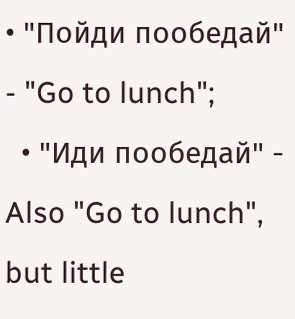• "Пойди пообедай" - "Go to lunch";
  • "Иди пообедай" - Also "Go to lunch", but little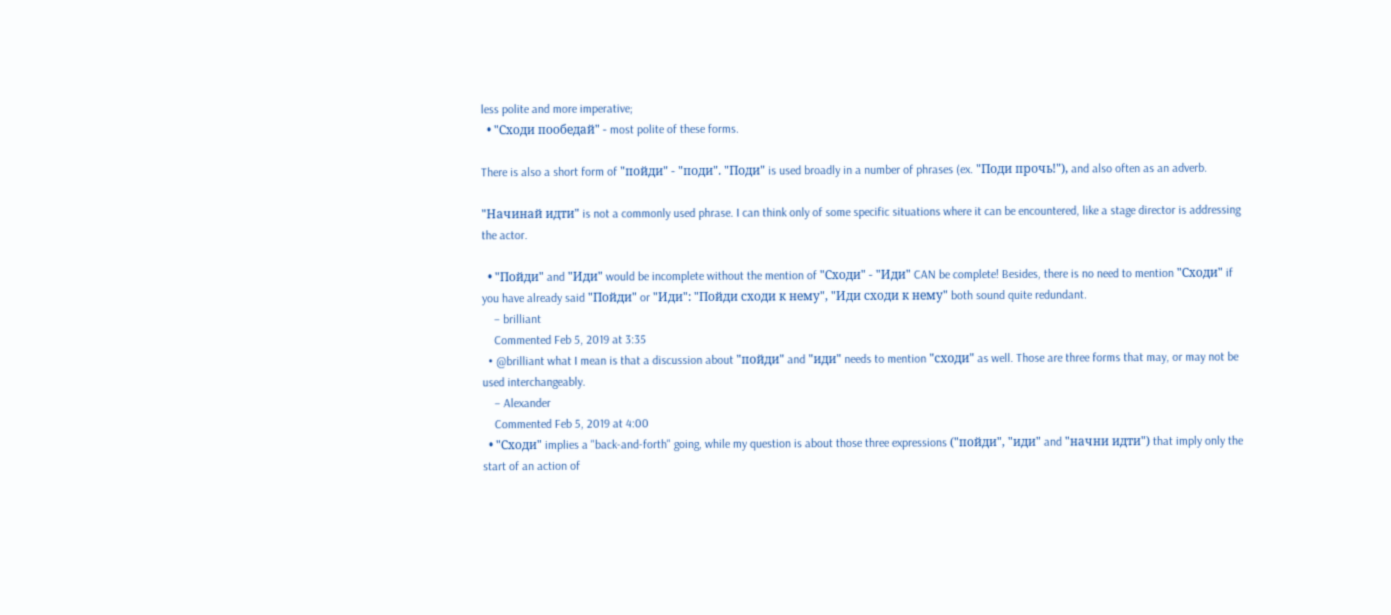less polite and more imperative;
  • "Сходи пообедай" - most polite of these forms.

There is also a short form of "пойди" - "поди". "Поди" is used broadly in a number of phrases (ex. "Поди прочь!"), and also often as an adverb.

"Начинай идти" is not a commonly used phrase. I can think only of some specific situations where it can be encountered, like a stage director is addressing the actor.

  • "Пойди" and "Иди" would be incomplete without the mention of "Сходи" - "Иди" CAN be complete! Besides, there is no need to mention "Сходи" if you have already said "Пойди" or "Иди": "Пойди сходи к нему", "Иди сходи к нему" both sound quite redundant.
    – brilliant
    Commented Feb 5, 2019 at 3:35
  • @brilliant what I mean is that a discussion about "пойди" and "иди" needs to mention "сходи" as well. Those are three forms that may, or may not be used interchangeably.
    – Alexander
    Commented Feb 5, 2019 at 4:00
  • "Сходи" implies a "back-and-forth" going, while my question is about those three expressions ("пойди", "иди" and "начни идти") that imply only the start of an action of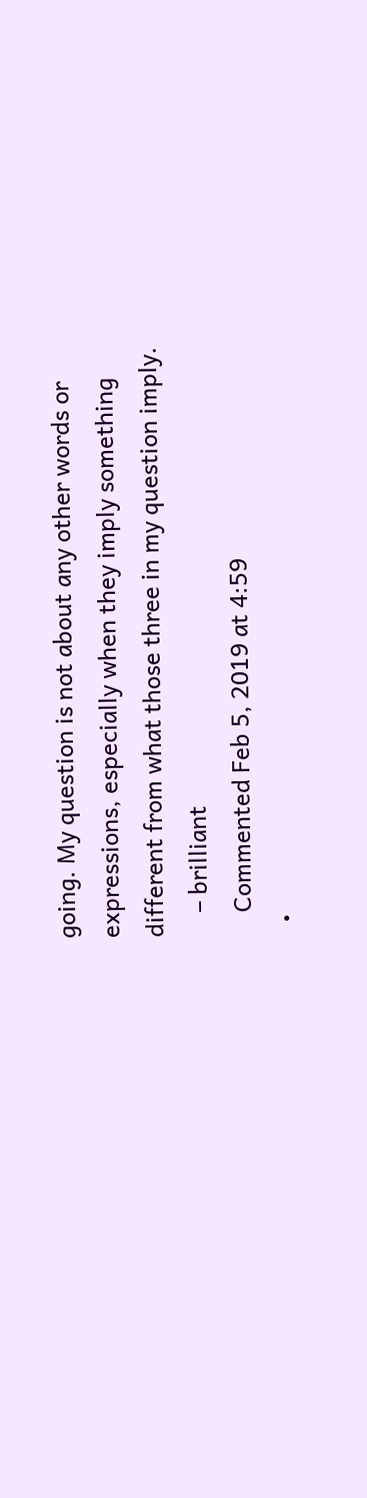going. My question is not about any other words or expressions, especially when they imply something different from what those three in my question imply.
    – brilliant
    Commented Feb 5, 2019 at 4:59
  •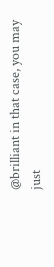@brilliant in that case, you may just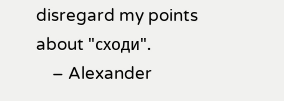disregard my points about "сходи".
    – Alexander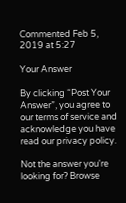Commented Feb 5, 2019 at 5:27

Your Answer

By clicking “Post Your Answer”, you agree to our terms of service and acknowledge you have read our privacy policy.

Not the answer you're looking for? Browse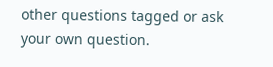other questions tagged or ask your own question.